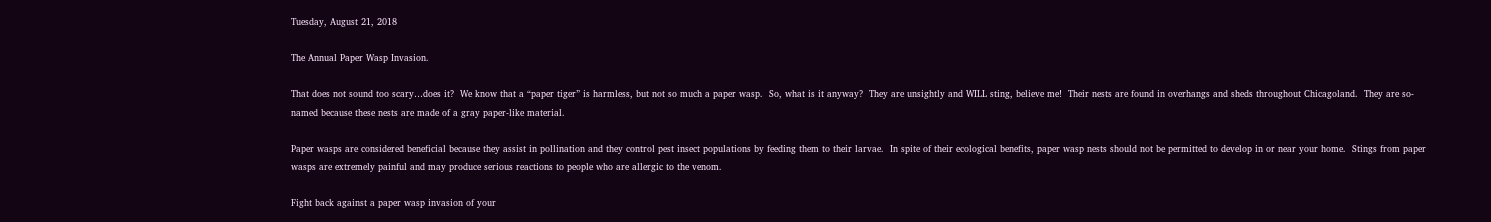Tuesday, August 21, 2018

The Annual Paper Wasp Invasion.

That does not sound too scary…does it?  We know that a “paper tiger” is harmless, but not so much a paper wasp.  So, what is it anyway?  They are unsightly and WILL sting, believe me!  Their nests are found in overhangs and sheds throughout Chicagoland.  They are so-named because these nests are made of a gray paper-like material.

Paper wasps are considered beneficial because they assist in pollination and they control pest insect populations by feeding them to their larvae.  In spite of their ecological benefits, paper wasp nests should not be permitted to develop in or near your home.  Stings from paper wasps are extremely painful and may produce serious reactions to people who are allergic to the venom.

Fight back against a paper wasp invasion of your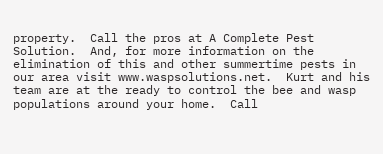property.  Call the pros at A Complete Pest Solution.  And, for more information on the elimination of this and other summertime pests in our area visit www.waspsolutions.net.  Kurt and his team are at the ready to control the bee and wasp populations around your home.  Call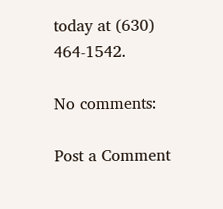today at (630) 464-1542.

No comments:

Post a Comment